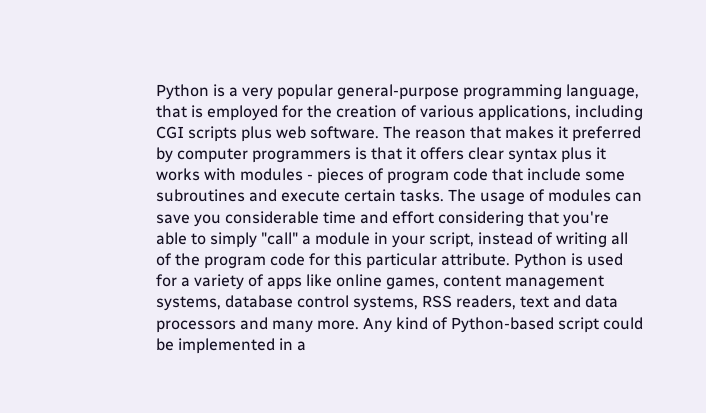Python is a very popular general-purpose programming language, that is employed for the creation of various applications, including CGI scripts plus web software. The reason that makes it preferred by computer programmers is that it offers clear syntax plus it works with modules - pieces of program code that include some subroutines and execute certain tasks. The usage of modules can save you considerable time and effort considering that you're able to simply "call" a module in your script, instead of writing all of the program code for this particular attribute. Python is used for a variety of apps like online games, content management systems, database control systems, RSS readers, text and data processors and many more. Any kind of Python-based script could be implemented in a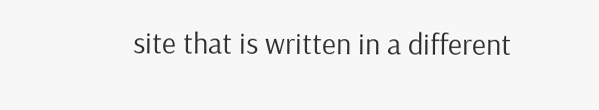site that is written in a different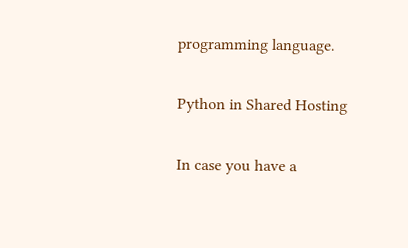programming language.

Python in Shared Hosting

In case you have a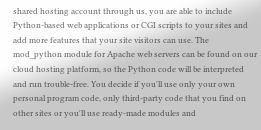shared hosting account through us, you are able to include Python-based web applications or CGI scripts to your sites and add more features that your site visitors can use. The mod_python module for Apache web servers can be found on our cloud hosting platform, so the Python code will be interpreted and run trouble-free. You decide if you'll use only your own personal program code, only third-party code that you find on other sites or you'll use ready-made modules and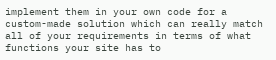implement them in your own code for a custom-made solution which can really match all of your requirements in terms of what functions your site has to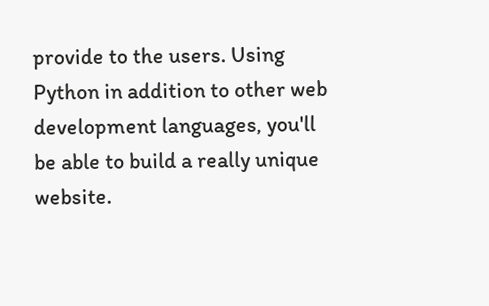provide to the users. Using Python in addition to other web development languages, you'll be able to build a really unique website.